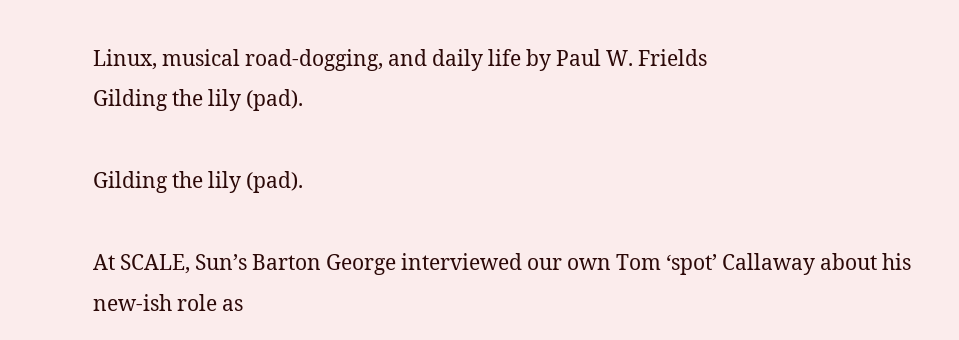Linux, musical road-dogging, and daily life by Paul W. Frields
Gilding the lily (pad).

Gilding the lily (pad).

At SCALE, Sun’s Barton George interviewed our own Tom ‘spot’ Callaway about his new-ish role as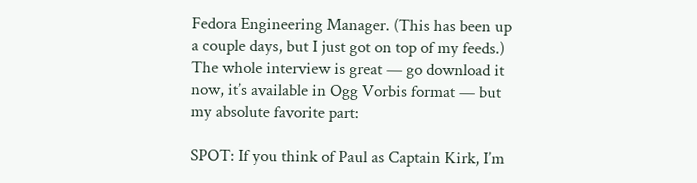Fedora Engineering Manager. (This has been up a couple days, but I just got on top of my feeds.) The whole interview is great — go download it now, it’s available in Ogg Vorbis format — but my absolute favorite part:

SPOT: If you think of Paul as Captain Kirk, I’m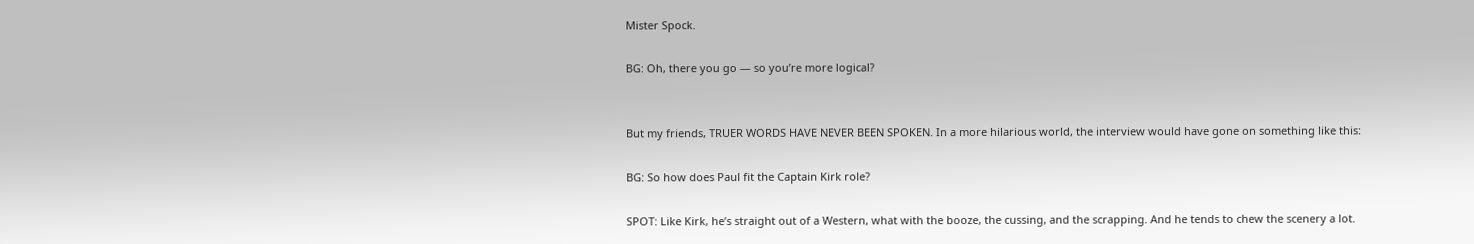Mister Spock.

BG: Oh, there you go — so you’re more logical?


But my friends, TRUER WORDS HAVE NEVER BEEN SPOKEN. In a more hilarious world, the interview would have gone on something like this:

BG: So how does Paul fit the Captain Kirk role?

SPOT: Like Kirk, he’s straight out of a Western, what with the booze, the cussing, and the scrapping. And he tends to chew the scenery a lot.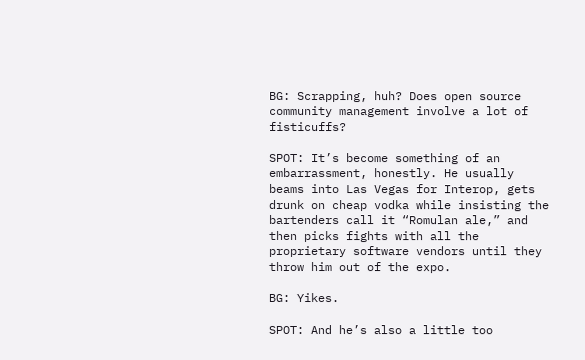BG: Scrapping, huh? Does open source community management involve a lot of fisticuffs?

SPOT: It’s become something of an embarrassment, honestly. He usually beams into Las Vegas for Interop, gets drunk on cheap vodka while insisting the bartenders call it “Romulan ale,” and then picks fights with all the proprietary software vendors until they throw him out of the expo.

BG: Yikes.

SPOT: And he’s also a little too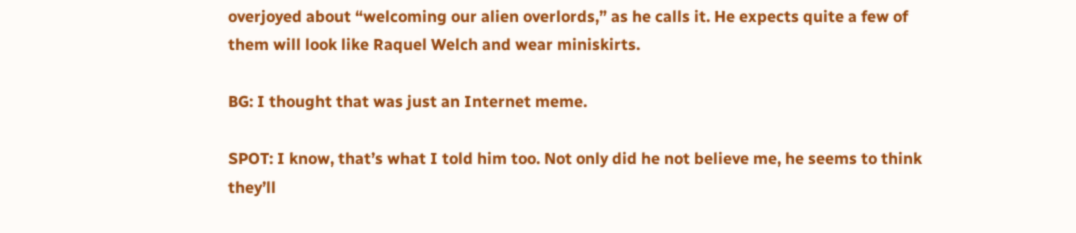overjoyed about “welcoming our alien overlords,” as he calls it. He expects quite a few of them will look like Raquel Welch and wear miniskirts.

BG: I thought that was just an Internet meme.

SPOT: I know, that’s what I told him too. Not only did he not believe me, he seems to think they’ll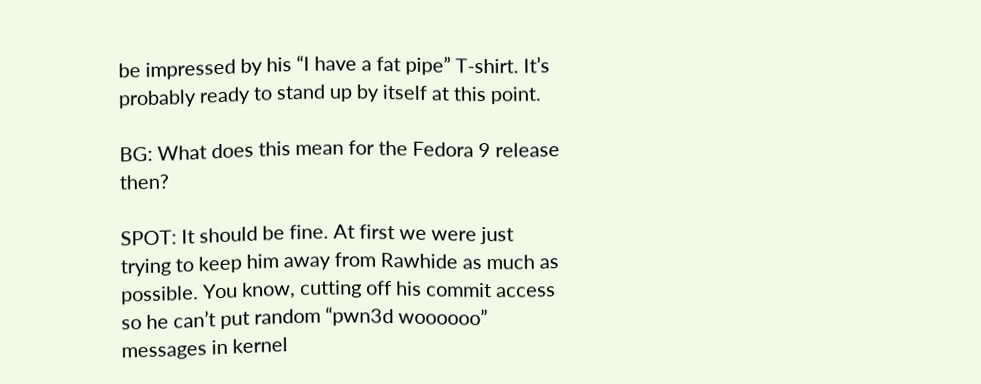be impressed by his “I have a fat pipe” T-shirt. It’s probably ready to stand up by itself at this point.

BG: What does this mean for the Fedora 9 release then?

SPOT: It should be fine. At first we were just trying to keep him away from Rawhide as much as possible. You know, cutting off his commit access so he can’t put random “pwn3d woooooo” messages in kernel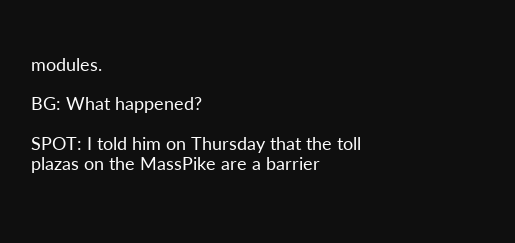modules.

BG: What happened?

SPOT: I told him on Thursday that the toll plazas on the MassPike are a barrier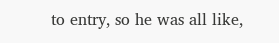to entry, so he was all like,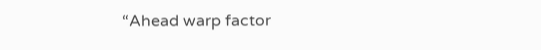“Ahead warp factor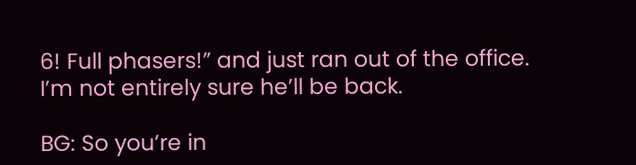6! Full phasers!” and just ran out of the office. I’m not entirely sure he’ll be back.

BG: So you’re in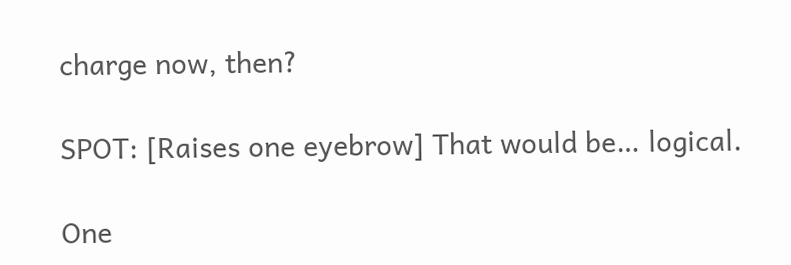charge now, then?

SPOT: [Raises one eyebrow] That would be… logical.

One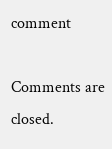comment

Comments are closed.